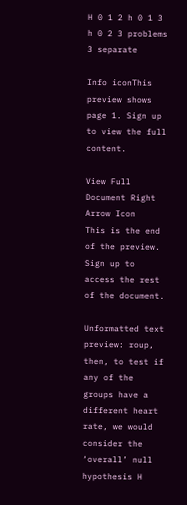H 0 1 2 h 0 1 3 h 0 2 3 problems 3 separate

Info iconThis preview shows page 1. Sign up to view the full content.

View Full Document Right Arrow Icon
This is the end of the preview. Sign up to access the rest of the document.

Unformatted text preview: roup, then, to test if any of the groups have a different heart rate, we would consider the ‘overall’ null hypothesis H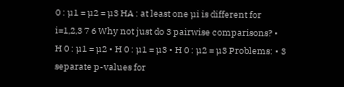0 : µ1 = µ2 = µ3 HA : at least one µi is different for i=1,2,3 7 6 Why not just do 3 pairwise comparisons? • H 0 : µ1 = µ2 • H 0 : µ1 = µ3 • H 0 : µ2 = µ3 Problems: • 3 separate p-values for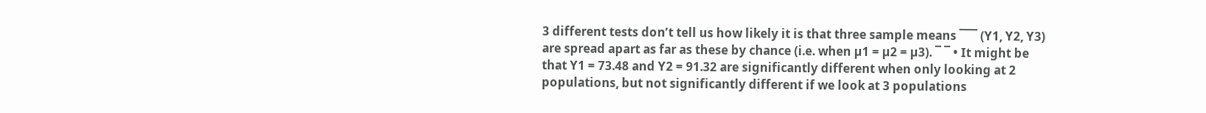3 different tests don’t tell us how likely it is that three sample means ¯¯¯ (Y1, Y2, Y3) are spread apart as far as these by chance (i.e. when µ1 = µ2 = µ3). ¯ ¯ • It might be that Y1 = 73.48 and Y2 = 91.32 are significantly different when only looking at 2 populations, but not significantly different if we look at 3 populations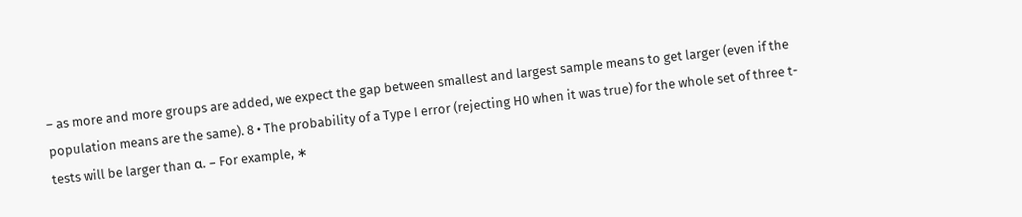– as more and more groups are added, we expect the gap between smallest and largest sample means to get larger (even if the population means are the same). 8 • The probability of a Type I error (rejecting H0 when it was true) for the whole set of three t-tests will be larger than α. – For example, ∗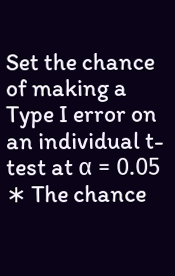Set the chance of making a Type I error on an individual t-test at α = 0.05 ∗ The chance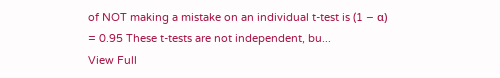of NOT making a mistake on an individual t-test is (1 − α) = 0.95 These t-tests are not independent, bu...
View Full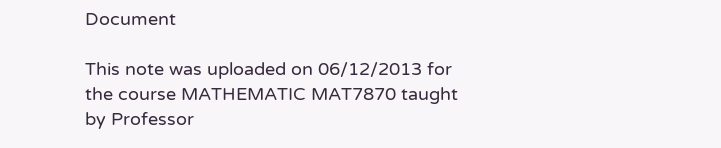Document

This note was uploaded on 06/12/2013 for the course MATHEMATIC MAT7870 taught by Professor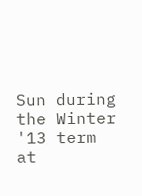Sun during the Winter '13 term at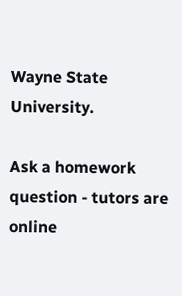Wayne State University.

Ask a homework question - tutors are online